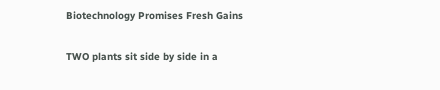Biotechnology Promises Fresh Gains

TWO plants sit side by side in a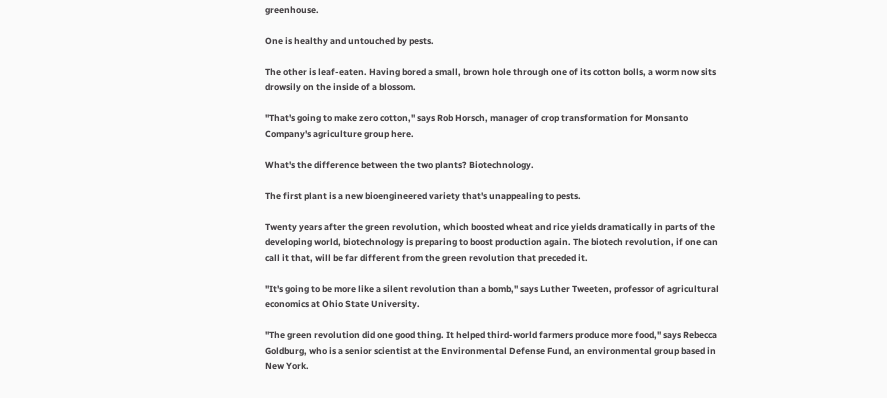greenhouse.

One is healthy and untouched by pests.

The other is leaf-eaten. Having bored a small, brown hole through one of its cotton bolls, a worm now sits drowsily on the inside of a blossom.

"That's going to make zero cotton," says Rob Horsch, manager of crop transformation for Monsanto Company's agriculture group here.

What's the difference between the two plants? Biotechnology.

The first plant is a new bioengineered variety that's unappealing to pests.

Twenty years after the green revolution, which boosted wheat and rice yields dramatically in parts of the developing world, biotechnology is preparing to boost production again. The biotech revolution, if one can call it that, will be far different from the green revolution that preceded it.

"It's going to be more like a silent revolution than a bomb," says Luther Tweeten, professor of agricultural economics at Ohio State University.

"The green revolution did one good thing. It helped third-world farmers produce more food," says Rebecca Goldburg, who is a senior scientist at the Environmental Defense Fund, an environmental group based in New York.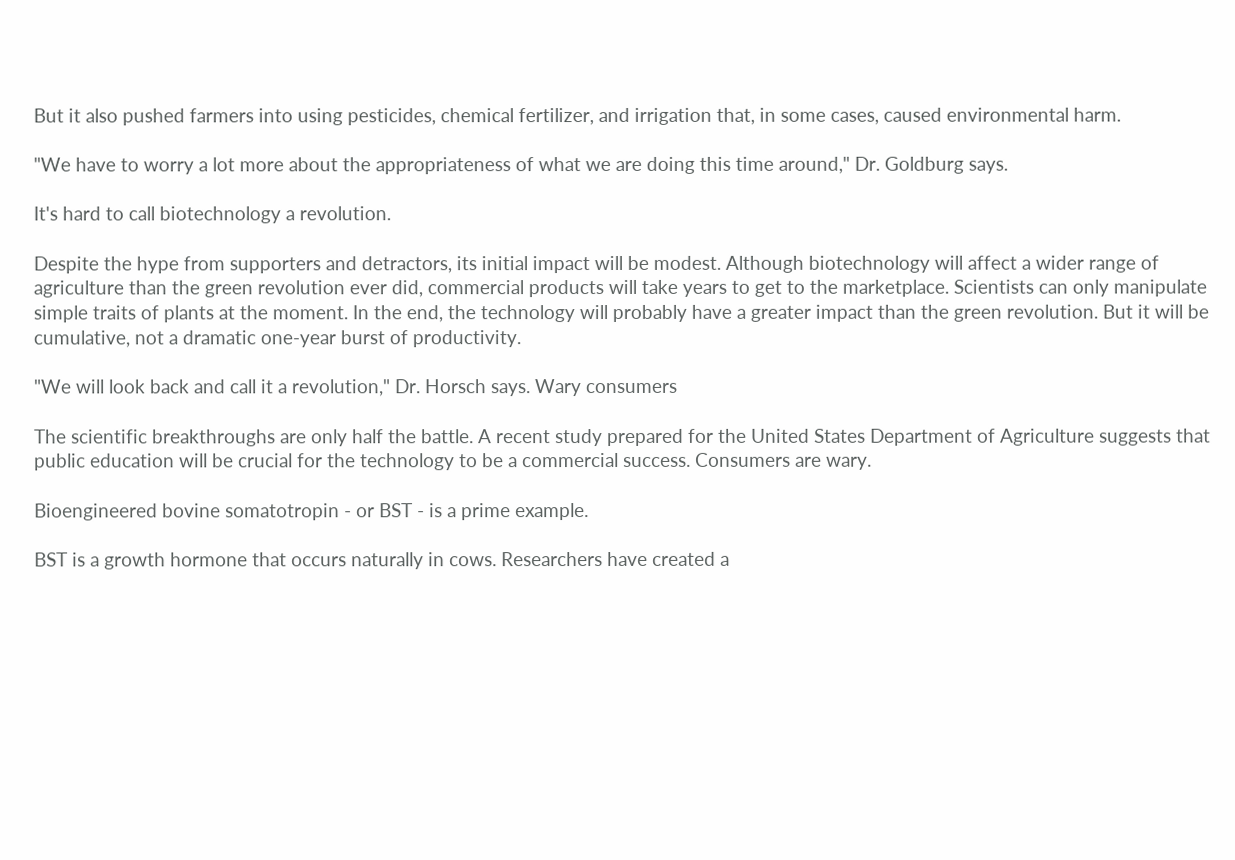But it also pushed farmers into using pesticides, chemical fertilizer, and irrigation that, in some cases, caused environmental harm.

"We have to worry a lot more about the appropriateness of what we are doing this time around," Dr. Goldburg says.

It's hard to call biotechnology a revolution.

Despite the hype from supporters and detractors, its initial impact will be modest. Although biotechnology will affect a wider range of agriculture than the green revolution ever did, commercial products will take years to get to the marketplace. Scientists can only manipulate simple traits of plants at the moment. In the end, the technology will probably have a greater impact than the green revolution. But it will be cumulative, not a dramatic one-year burst of productivity.

"We will look back and call it a revolution," Dr. Horsch says. Wary consumers

The scientific breakthroughs are only half the battle. A recent study prepared for the United States Department of Agriculture suggests that public education will be crucial for the technology to be a commercial success. Consumers are wary.

Bioengineered bovine somatotropin - or BST - is a prime example.

BST is a growth hormone that occurs naturally in cows. Researchers have created a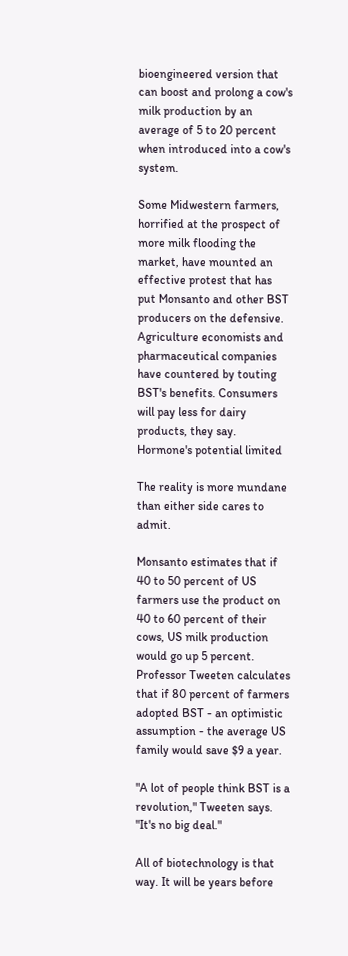bioengineered version that can boost and prolong a cow's milk production by an average of 5 to 20 percent when introduced into a cow's system.

Some Midwestern farmers, horrified at the prospect of more milk flooding the market, have mounted an effective protest that has put Monsanto and other BST producers on the defensive. Agriculture economists and pharmaceutical companies have countered by touting BST's benefits. Consumers will pay less for dairy products, they say. Hormone's potential limited

The reality is more mundane than either side cares to admit.

Monsanto estimates that if 40 to 50 percent of US farmers use the product on 40 to 60 percent of their cows, US milk production would go up 5 percent. Professor Tweeten calculates that if 80 percent of farmers adopted BST - an optimistic assumption - the average US family would save $9 a year.

"A lot of people think BST is a revolution," Tweeten says. "It's no big deal."

All of biotechnology is that way. It will be years before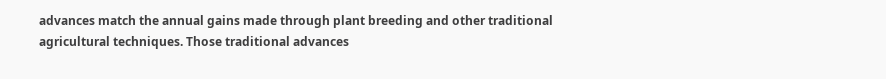advances match the annual gains made through plant breeding and other traditional agricultural techniques. Those traditional advances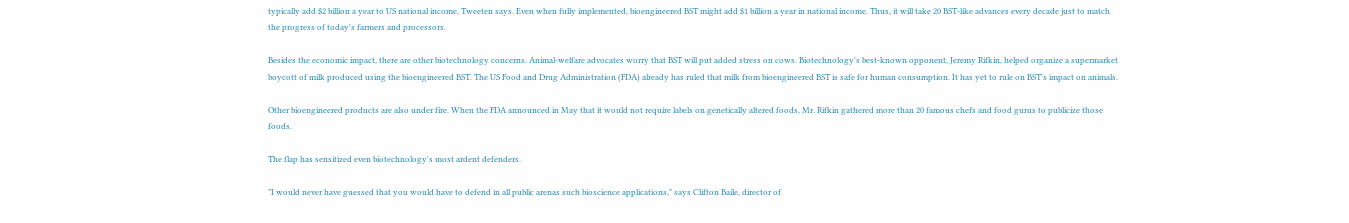typically add $2 billion a year to US national income, Tweeten says. Even when fully implemented, bioengineered BST might add $1 billion a year in national income. Thus, it will take 20 BST-like advances every decade just to match the progress of today's farmers and processors.

Besides the economic impact, there are other biotechnology concerns. Animal-welfare advocates worry that BST will put added stress on cows. Biotechnology's best-known opponent, Jeremy Rifkin, helped organize a supermarket boycott of milk produced using the bioengineered BST. The US Food and Drug Administration (FDA) already has ruled that milk from bioengineered BST is safe for human consumption. It has yet to rule on BST's impact on animals.

Other bioengineered products are also under fire. When the FDA announced in May that it would not require labels on genetically altered foods, Mr. Rifkin gathered more than 20 famous chefs and food gurus to publicize those foods.

The flap has sensitized even biotechnology's most ardent defenders.

"I would never have guessed that you would have to defend in all public arenas such bioscience applications," says Clifton Baile, director of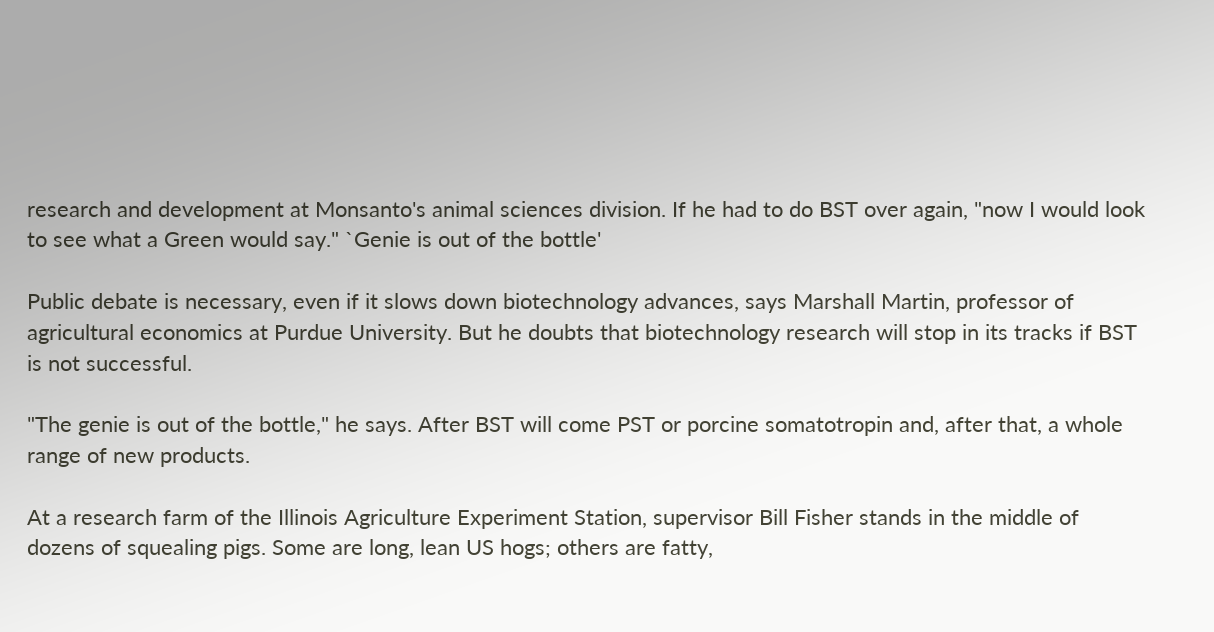research and development at Monsanto's animal sciences division. If he had to do BST over again, "now I would look to see what a Green would say." `Genie is out of the bottle'

Public debate is necessary, even if it slows down biotechnology advances, says Marshall Martin, professor of agricultural economics at Purdue University. But he doubts that biotechnology research will stop in its tracks if BST is not successful.

"The genie is out of the bottle," he says. After BST will come PST or porcine somatotropin and, after that, a whole range of new products.

At a research farm of the Illinois Agriculture Experiment Station, supervisor Bill Fisher stands in the middle of dozens of squealing pigs. Some are long, lean US hogs; others are fatty,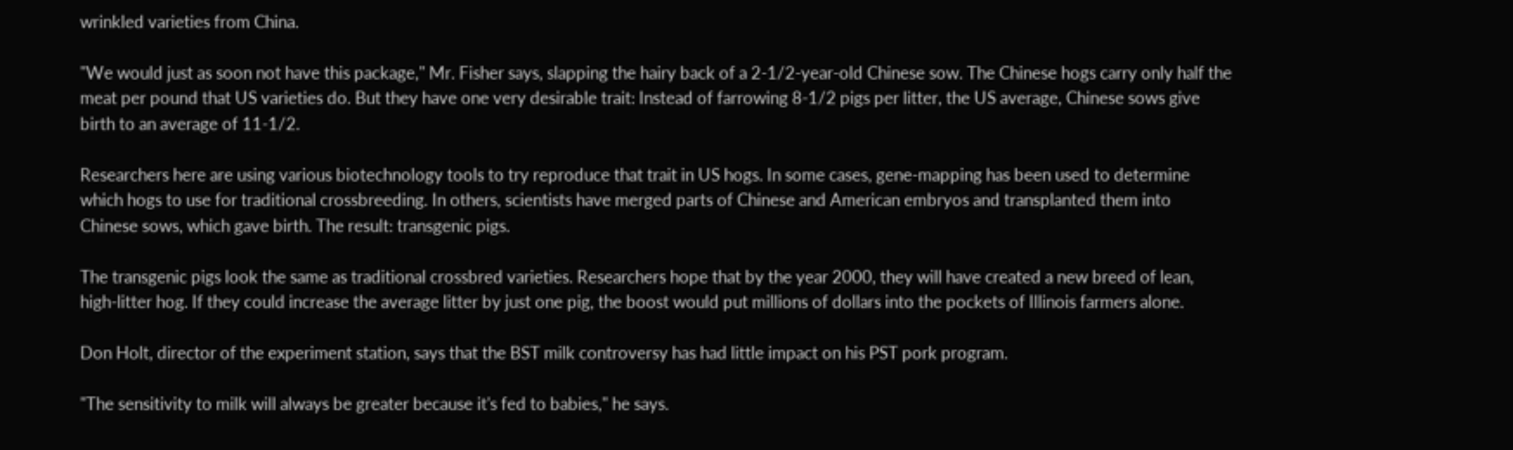wrinkled varieties from China.

"We would just as soon not have this package," Mr. Fisher says, slapping the hairy back of a 2-1/2-year-old Chinese sow. The Chinese hogs carry only half the meat per pound that US varieties do. But they have one very desirable trait: Instead of farrowing 8-1/2 pigs per litter, the US average, Chinese sows give birth to an average of 11-1/2.

Researchers here are using various biotechnology tools to try reproduce that trait in US hogs. In some cases, gene-mapping has been used to determine which hogs to use for traditional crossbreeding. In others, scientists have merged parts of Chinese and American embryos and transplanted them into Chinese sows, which gave birth. The result: transgenic pigs.

The transgenic pigs look the same as traditional crossbred varieties. Researchers hope that by the year 2000, they will have created a new breed of lean, high-litter hog. If they could increase the average litter by just one pig, the boost would put millions of dollars into the pockets of Illinois farmers alone.

Don Holt, director of the experiment station, says that the BST milk controversy has had little impact on his PST pork program.

"The sensitivity to milk will always be greater because it's fed to babies," he says.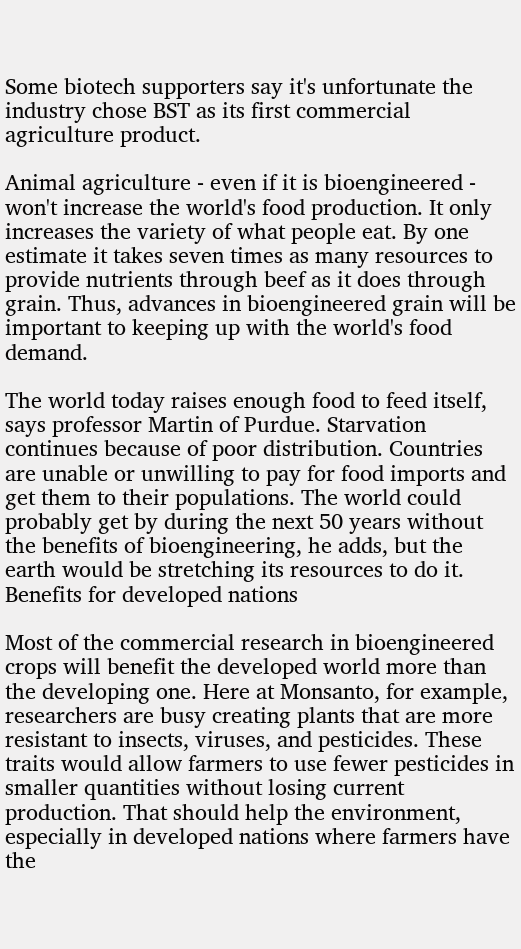Some biotech supporters say it's unfortunate the industry chose BST as its first commercial agriculture product.

Animal agriculture - even if it is bioengineered - won't increase the world's food production. It only increases the variety of what people eat. By one estimate it takes seven times as many resources to provide nutrients through beef as it does through grain. Thus, advances in bioengineered grain will be important to keeping up with the world's food demand.

The world today raises enough food to feed itself, says professor Martin of Purdue. Starvation continues because of poor distribution. Countries are unable or unwilling to pay for food imports and get them to their populations. The world could probably get by during the next 50 years without the benefits of bioengineering, he adds, but the earth would be stretching its resources to do it. Benefits for developed nations

Most of the commercial research in bioengineered crops will benefit the developed world more than the developing one. Here at Monsanto, for example, researchers are busy creating plants that are more resistant to insects, viruses, and pesticides. These traits would allow farmers to use fewer pesticides in smaller quantities without losing current production. That should help the environment, especially in developed nations where farmers have the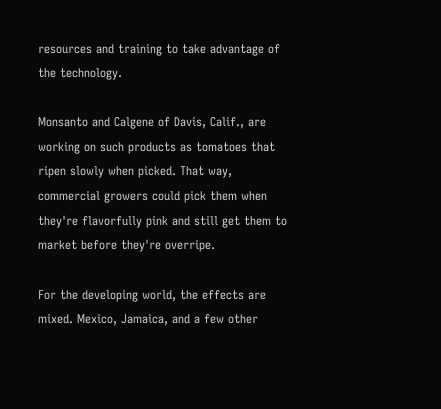resources and training to take advantage of the technology.

Monsanto and Calgene of Davis, Calif., are working on such products as tomatoes that ripen slowly when picked. That way, commercial growers could pick them when they're flavorfully pink and still get them to market before they're overripe.

For the developing world, the effects are mixed. Mexico, Jamaica, and a few other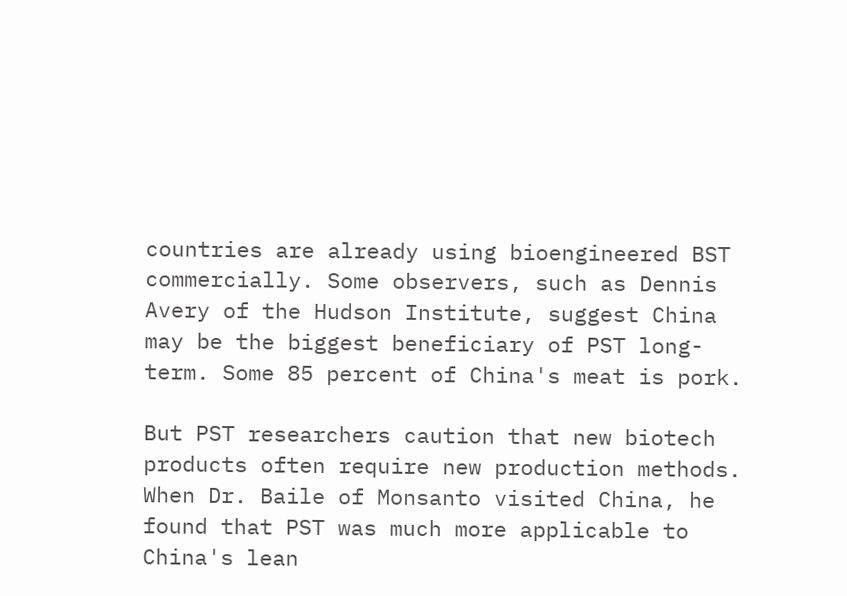countries are already using bioengineered BST commercially. Some observers, such as Dennis Avery of the Hudson Institute, suggest China may be the biggest beneficiary of PST long-term. Some 85 percent of China's meat is pork.

But PST researchers caution that new biotech products often require new production methods. When Dr. Baile of Monsanto visited China, he found that PST was much more applicable to China's lean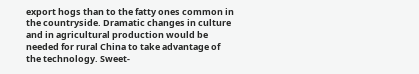export hogs than to the fatty ones common in the countryside. Dramatic changes in culture and in agricultural production would be needed for rural China to take advantage of the technology. Sweet-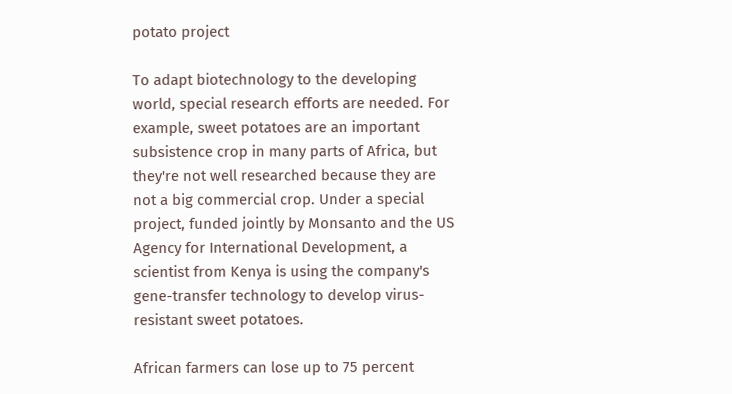potato project

To adapt biotechnology to the developing world, special research efforts are needed. For example, sweet potatoes are an important subsistence crop in many parts of Africa, but they're not well researched because they are not a big commercial crop. Under a special project, funded jointly by Monsanto and the US Agency for International Development, a scientist from Kenya is using the company's gene-transfer technology to develop virus-resistant sweet potatoes.

African farmers can lose up to 75 percent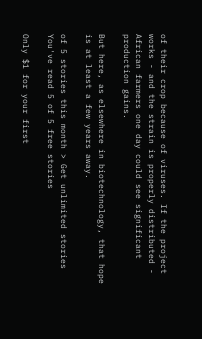of their crop because of viruses. If the project works - and the strain is properly distributed - African farmers one day could see significant production gains.

But here, as elsewhere in biotechnology, that hope is at least a few years away.

of 5 stories this month > Get unlimited stories
You've read 5 of 5 free stories

Only $1 for your first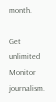month.

Get unlimited Monitor journalism.